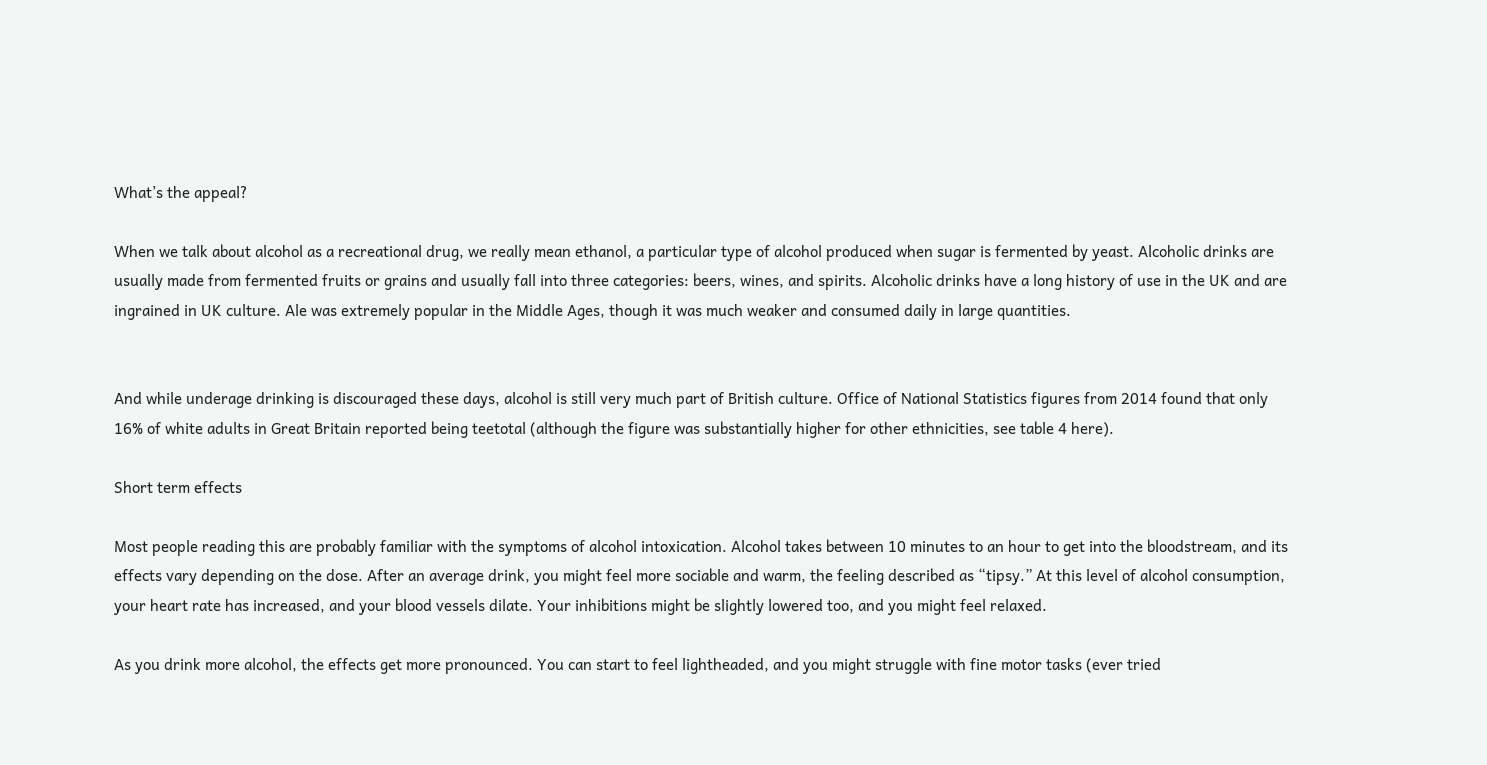What’s the appeal?

When we talk about alcohol as a recreational drug, we really mean ethanol, a particular type of alcohol produced when sugar is fermented by yeast. Alcoholic drinks are usually made from fermented fruits or grains and usually fall into three categories: beers, wines, and spirits. Alcoholic drinks have a long history of use in the UK and are ingrained in UK culture. Ale was extremely popular in the Middle Ages, though it was much weaker and consumed daily in large quantities.


And while underage drinking is discouraged these days, alcohol is still very much part of British culture. Office of National Statistics figures from 2014 found that only 16% of white adults in Great Britain reported being teetotal (although the figure was substantially higher for other ethnicities, see table 4 here).

Short term effects

Most people reading this are probably familiar with the symptoms of alcohol intoxication. Alcohol takes between 10 minutes to an hour to get into the bloodstream, and its effects vary depending on the dose. After an average drink, you might feel more sociable and warm, the feeling described as “tipsy.” At this level of alcohol consumption, your heart rate has increased, and your blood vessels dilate. Your inhibitions might be slightly lowered too, and you might feel relaxed.

As you drink more alcohol, the effects get more pronounced. You can start to feel lightheaded, and you might struggle with fine motor tasks (ever tried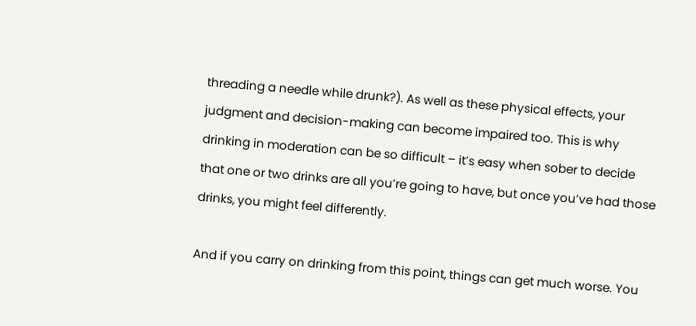threading a needle while drunk?). As well as these physical effects, your judgment and decision-making can become impaired too. This is why drinking in moderation can be so difficult – it’s easy when sober to decide that one or two drinks are all you’re going to have, but once you’ve had those drinks, you might feel differently.

And if you carry on drinking from this point, things can get much worse. You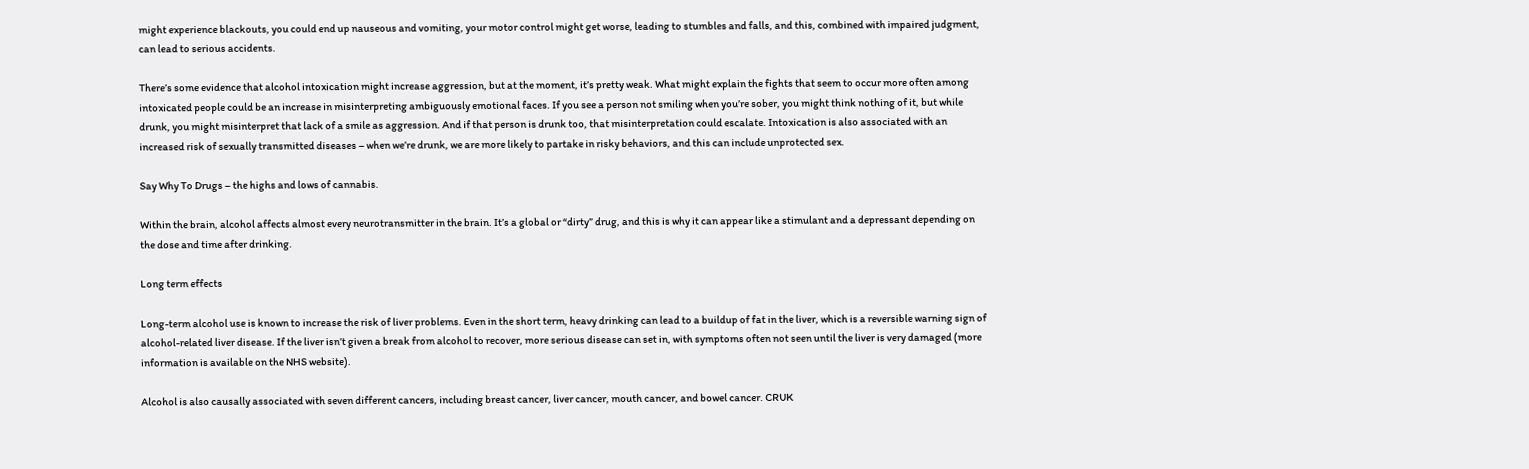might experience blackouts, you could end up nauseous and vomiting, your motor control might get worse, leading to stumbles and falls, and this, combined with impaired judgment, can lead to serious accidents.

There’s some evidence that alcohol intoxication might increase aggression, but at the moment, it’s pretty weak. What might explain the fights that seem to occur more often among intoxicated people could be an increase in misinterpreting ambiguously emotional faces. If you see a person not smiling when you’re sober, you might think nothing of it, but while drunk, you might misinterpret that lack of a smile as aggression. And if that person is drunk too, that misinterpretation could escalate. Intoxication is also associated with an increased risk of sexually transmitted diseases – when we’re drunk, we are more likely to partake in risky behaviors, and this can include unprotected sex.

Say Why To Drugs – the highs and lows of cannabis.

Within the brain, alcohol affects almost every neurotransmitter in the brain. It’s a global or “dirty” drug, and this is why it can appear like a stimulant and a depressant depending on the dose and time after drinking.

Long term effects

Long-term alcohol use is known to increase the risk of liver problems. Even in the short term, heavy drinking can lead to a buildup of fat in the liver, which is a reversible warning sign of alcohol-related liver disease. If the liver isn’t given a break from alcohol to recover, more serious disease can set in, with symptoms often not seen until the liver is very damaged (more information is available on the NHS website).

Alcohol is also causally associated with seven different cancers, including breast cancer, liver cancer, mouth cancer, and bowel cancer. CRUK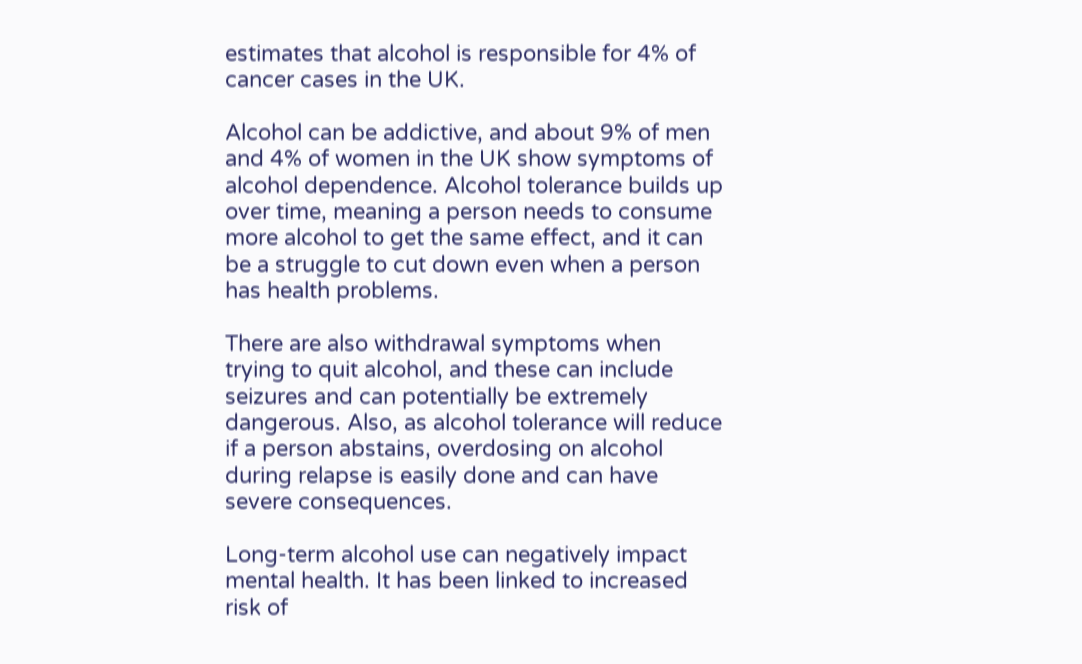estimates that alcohol is responsible for 4% of cancer cases in the UK.

Alcohol can be addictive, and about 9% of men and 4% of women in the UK show symptoms of alcohol dependence. Alcohol tolerance builds up over time, meaning a person needs to consume more alcohol to get the same effect, and it can be a struggle to cut down even when a person has health problems.

There are also withdrawal symptoms when trying to quit alcohol, and these can include seizures and can potentially be extremely dangerous. Also, as alcohol tolerance will reduce if a person abstains, overdosing on alcohol during relapse is easily done and can have severe consequences.

Long-term alcohol use can negatively impact mental health. It has been linked to increased risk of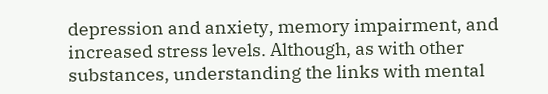depression and anxiety, memory impairment, and increased stress levels. Although, as with other substances, understanding the links with mental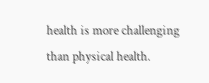health is more challenging than physical health.